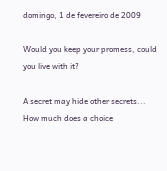domingo, 1 de fevereiro de 2009

Would you keep your promess, could you live with it?

A secret may hide other secrets...
How much does a choice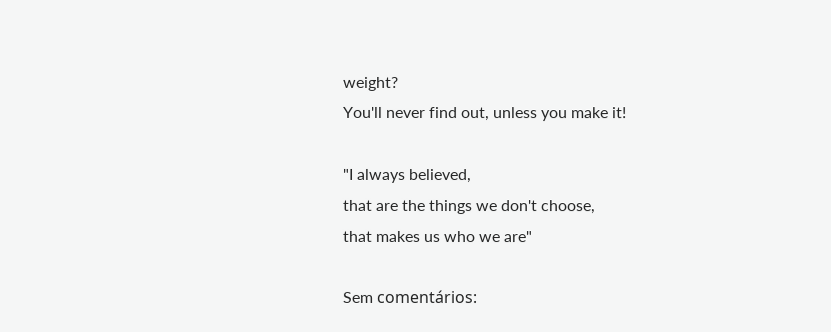weight?
You'll never find out, unless you make it!

"I always believed,
that are the things we don't choose,
that makes us who we are"

Sem comentários: